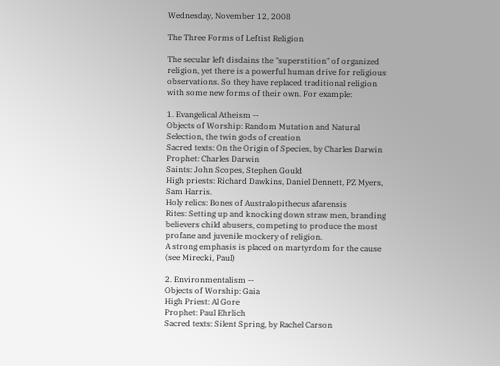Wednesday, November 12, 2008

The Three Forms of Leftist Religion

The secular left disdains the "superstition" of organized religion, yet there is a powerful human drive for religious observations. So they have replaced traditional religion with some new forms of their own. For example:

1. Evangelical Atheism --
Objects of Worship: Random Mutation and Natural Selection, the twin gods of creation
Sacred texts: On the Origin of Species, by Charles Darwin
Prophet: Charles Darwin
Saints: John Scopes, Stephen Gould
High priests: Richard Dawkins, Daniel Dennett, PZ Myers, Sam Harris.
Holy relics: Bones of Australopithecus afarensis
Rites: Setting up and knocking down straw men, branding believers child abusers, competing to produce the most profane and juvenile mockery of religion.
A strong emphasis is placed on martyrdom for the cause (see Mirecki, Paul)

2. Environmentalism --
Objects of Worship: Gaia
High Priest: Al Gore
Prophet: Paul Ehrlich
Sacred texts: Silent Spring, by Rachel Carson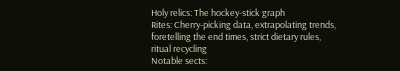Holy relics: The hockey-stick graph
Rites: Cherry-picking data, extrapolating trends, foretelling the end times, strict dietary rules, ritual recycling
Notable sects: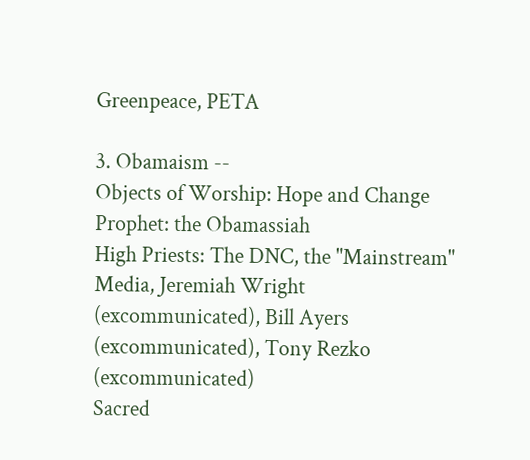Greenpeace, PETA

3. Obamaism --
Objects of Worship: Hope and Change
Prophet: the Obamassiah
High Priests: The DNC, the "Mainstream" Media, Jeremiah Wright (excommunicated), Bill Ayers (excommunicated), Tony Rezko (excommunicated)
Sacred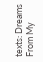texts: Dreams From My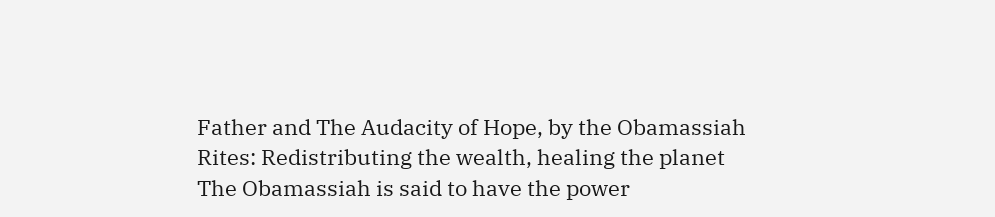Father and The Audacity of Hope, by the Obamassiah
Rites: Redistributing the wealth, healing the planet
The Obamassiah is said to have the power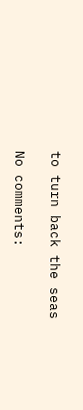to turn back the seas

No comments: